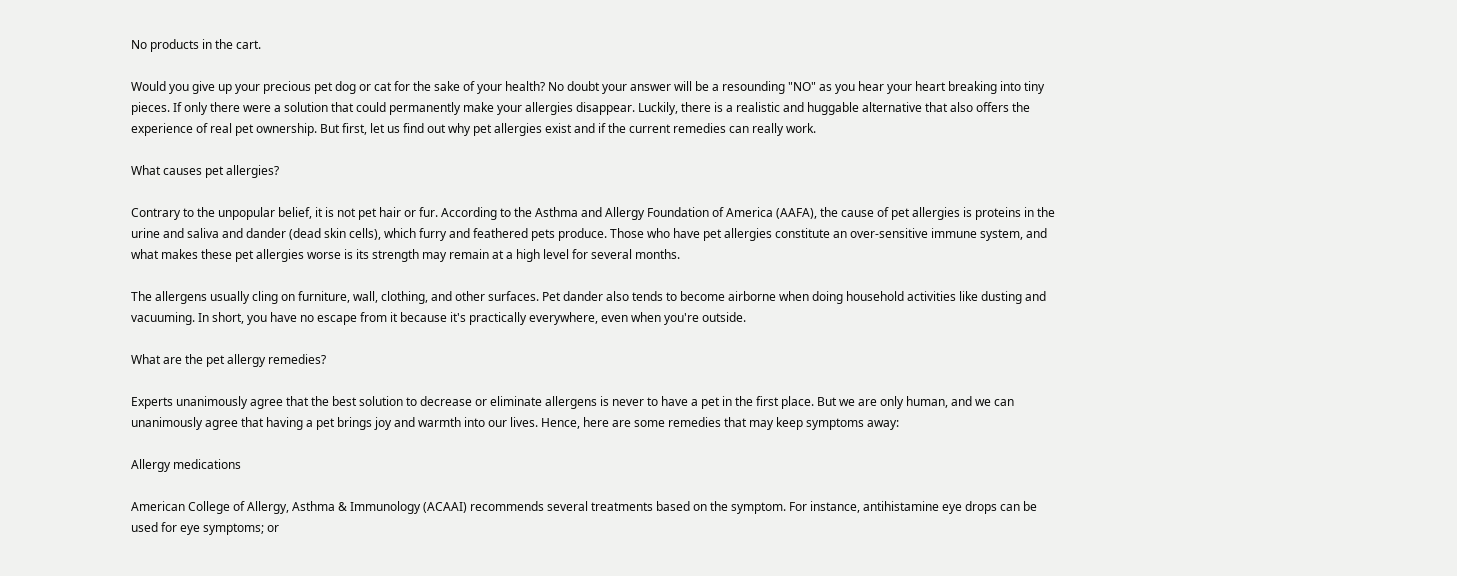No products in the cart.

Would you give up your precious pet dog or cat for the sake of your health? No doubt your answer will be a resounding "NO" as you hear your heart breaking into tiny pieces. If only there were a solution that could permanently make your allergies disappear. Luckily, there is a realistic and huggable alternative that also offers the experience of real pet ownership. But first, let us find out why pet allergies exist and if the current remedies can really work.

What causes pet allergies?

Contrary to the unpopular belief, it is not pet hair or fur. According to the Asthma and Allergy Foundation of America (AAFA), the cause of pet allergies is proteins in the urine and saliva and dander (dead skin cells), which furry and feathered pets produce. Those who have pet allergies constitute an over-sensitive immune system, and what makes these pet allergies worse is its strength may remain at a high level for several months.

The allergens usually cling on furniture, wall, clothing, and other surfaces. Pet dander also tends to become airborne when doing household activities like dusting and vacuuming. In short, you have no escape from it because it's practically everywhere, even when you're outside.

What are the pet allergy remedies?

Experts unanimously agree that the best solution to decrease or eliminate allergens is never to have a pet in the first place. But we are only human, and we can unanimously agree that having a pet brings joy and warmth into our lives. Hence, here are some remedies that may keep symptoms away:

Allergy medications

American College of Allergy, Asthma & Immunology (ACAAI) recommends several treatments based on the symptom. For instance, antihistamine eye drops can be used for eye symptoms; or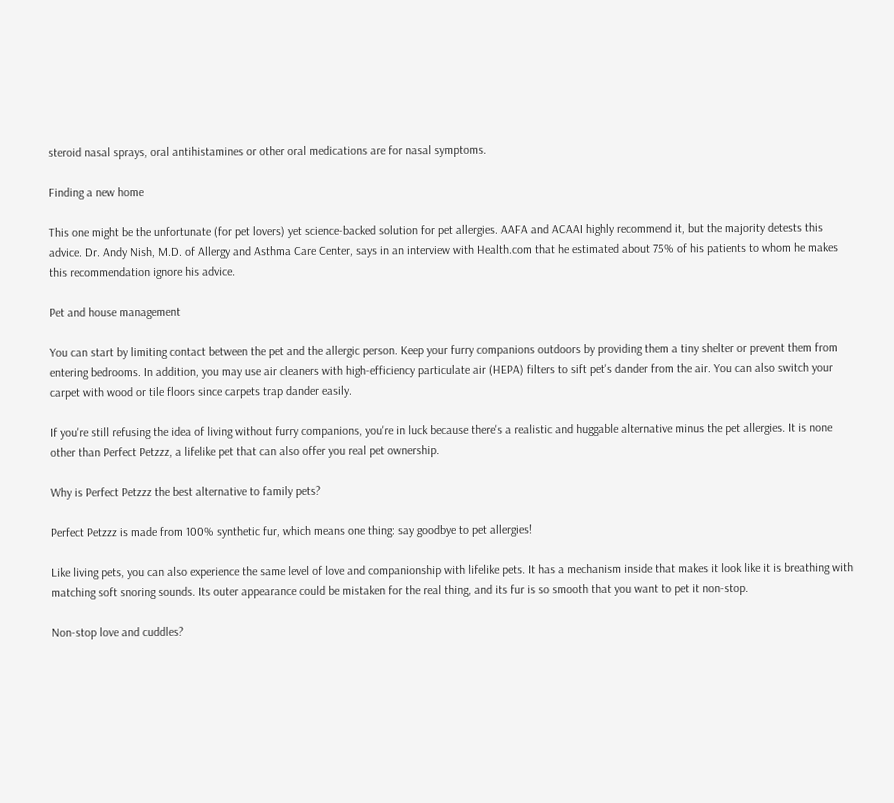steroid nasal sprays, oral antihistamines or other oral medications are for nasal symptoms.

Finding a new home

This one might be the unfortunate (for pet lovers) yet science-backed solution for pet allergies. AAFA and ACAAI highly recommend it, but the majority detests this advice. Dr. Andy Nish, M.D. of Allergy and Asthma Care Center, says in an interview with Health.com that he estimated about 75% of his patients to whom he makes this recommendation ignore his advice.

Pet and house management

You can start by limiting contact between the pet and the allergic person. Keep your furry companions outdoors by providing them a tiny shelter or prevent them from entering bedrooms. In addition, you may use air cleaners with high-efficiency particulate air (HEPA) filters to sift pet's dander from the air. You can also switch your carpet with wood or tile floors since carpets trap dander easily.

If you're still refusing the idea of living without furry companions, you're in luck because there's a realistic and huggable alternative minus the pet allergies. It is none other than Perfect Petzzz, a lifelike pet that can also offer you real pet ownership.

Why is Perfect Petzzz the best alternative to family pets?

Perfect Petzzz is made from 100% synthetic fur, which means one thing: say goodbye to pet allergies!

Like living pets, you can also experience the same level of love and companionship with lifelike pets. It has a mechanism inside that makes it look like it is breathing with matching soft snoring sounds. Its outer appearance could be mistaken for the real thing, and its fur is so smooth that you want to pet it non-stop.

Non-stop love and cuddles?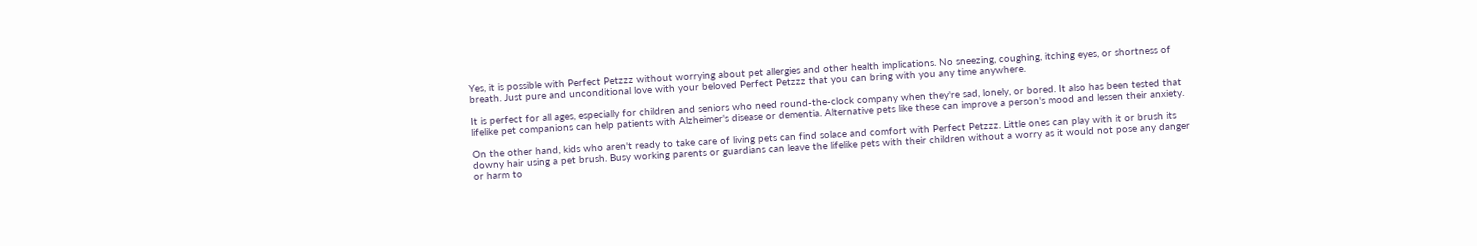Yes, it is possible with Perfect Petzzz without worrying about pet allergies and other health implications. No sneezing, coughing, itching eyes, or shortness of breath. Just pure and unconditional love with your beloved Perfect Petzzz that you can bring with you any time anywhere.

It is perfect for all ages, especially for children and seniors who need round-the-clock company when they're sad, lonely, or bored. It also has been tested that lifelike pet companions can help patients with Alzheimer's disease or dementia. Alternative pets like these can improve a person's mood and lessen their anxiety.

On the other hand, kids who aren't ready to take care of living pets can find solace and comfort with Perfect Petzzz. Little ones can play with it or brush its downy hair using a pet brush. Busy working parents or guardians can leave the lifelike pets with their children without a worry as it would not pose any danger or harm to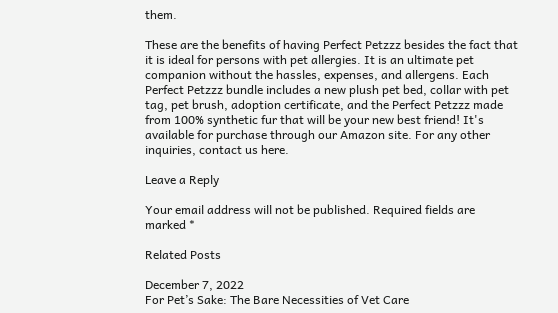them.

These are the benefits of having Perfect Petzzz besides the fact that it is ideal for persons with pet allergies. It is an ultimate pet companion without the hassles, expenses, and allergens. Each Perfect Petzzz bundle includes a new plush pet bed, collar with pet tag, pet brush, adoption certificate, and the Perfect Petzzz made from 100% synthetic fur that will be your new best friend! It's available for purchase through our Amazon site. For any other inquiries, contact us here.

Leave a Reply

Your email address will not be published. Required fields are marked *

Related Posts

December 7, 2022
For Pet’s Sake: The Bare Necessities of Vet Care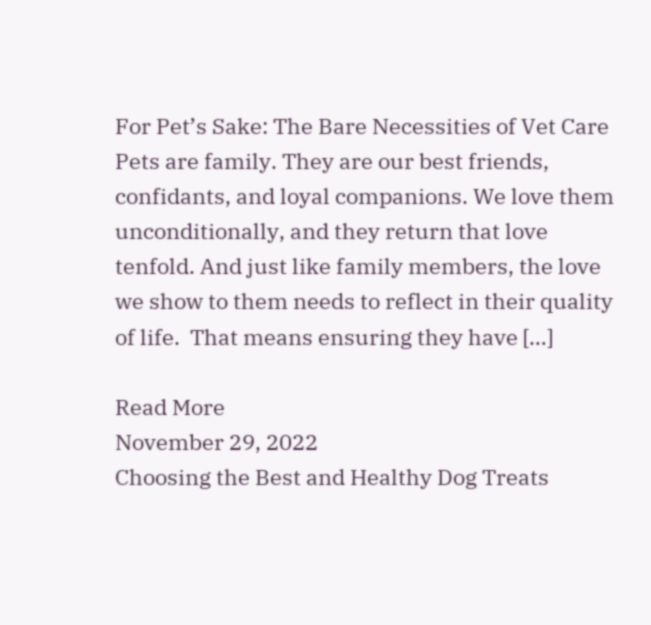For Pet’s Sake: The Bare Necessities of Vet Care Pets are family. They are our best friends, confidants, and loyal companions. We love them unconditionally, and they return that love tenfold. And just like family members, the love we show to them needs to reflect in their quality of life.  That means ensuring they have […]

Read More
November 29, 2022
Choosing the Best and Healthy Dog Treats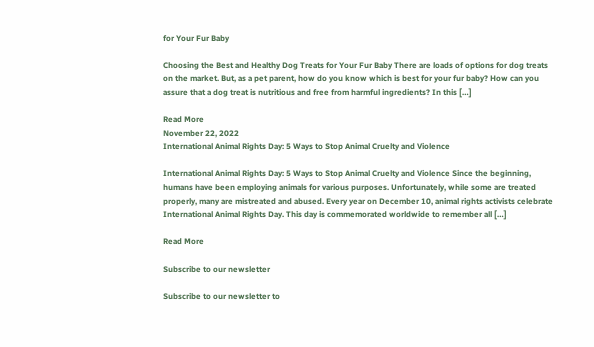for Your Fur Baby

Choosing the Best and Healthy Dog Treats for Your Fur Baby There are loads of options for dog treats on the market. But, as a pet parent, how do you know which is best for your fur baby? How can you assure that a dog treat is nutritious and free from harmful ingredients? In this […]

Read More
November 22, 2022
International Animal Rights Day: 5 Ways to Stop Animal Cruelty and Violence

International Animal Rights Day: 5 Ways to Stop Animal Cruelty and Violence Since the beginning, humans have been employing animals for various purposes. Unfortunately, while some are treated properly, many are mistreated and abused. Every year on December 10, animal rights activists celebrate International Animal Rights Day. This day is commemorated worldwide to remember all […]

Read More

Subscribe to our newsletter

Subscribe to our newsletter to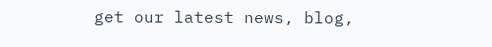get our latest news, blog,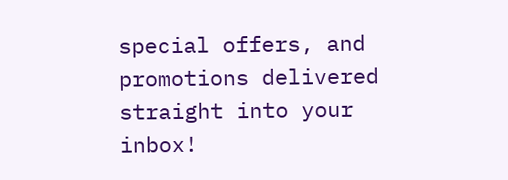special offers, and promotions delivered straight into your inbox!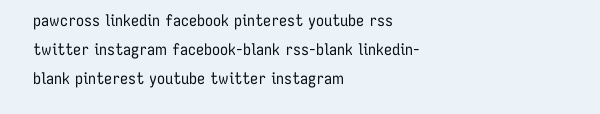pawcross linkedin facebook pinterest youtube rss twitter instagram facebook-blank rss-blank linkedin-blank pinterest youtube twitter instagram